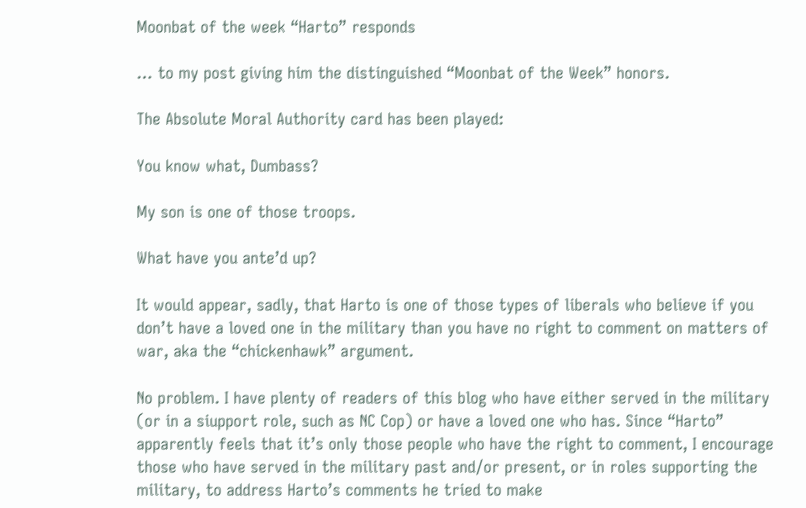Moonbat of the week “Harto” responds

… to my post giving him the distinguished “Moonbat of the Week” honors.

The Absolute Moral Authority card has been played:

You know what, Dumbass?

My son is one of those troops.

What have you ante’d up?

It would appear, sadly, that Harto is one of those types of liberals who believe if you don’t have a loved one in the military than you have no right to comment on matters of war, aka the “chickenhawk” argument.

No problem. I have plenty of readers of this blog who have either served in the military (or in a siupport role, such as NC Cop) or have a loved one who has. Since “Harto” apparently feels that it’s only those people who have the right to comment, I encourage those who have served in the military past and/or present, or in roles supporting the military, to address Harto’s comments he tried to make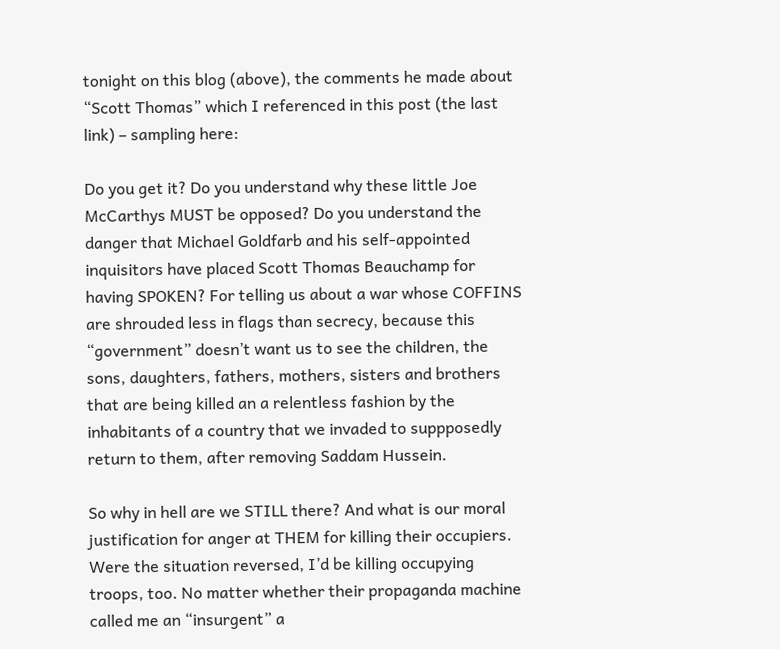tonight on this blog (above), the comments he made about “Scott Thomas” which I referenced in this post (the last link) – sampling here:

Do you get it? Do you understand why these little Joe McCarthys MUST be opposed? Do you understand the danger that Michael Goldfarb and his self-appointed inquisitors have placed Scott Thomas Beauchamp for having SPOKEN? For telling us about a war whose COFFINS are shrouded less in flags than secrecy, because this “government” doesn’t want us to see the children, the sons, daughters, fathers, mothers, sisters and brothers that are being killed an a relentless fashion by the inhabitants of a country that we invaded to suppposedly return to them, after removing Saddam Hussein.

So why in hell are we STILL there? And what is our moral justification for anger at THEM for killing their occupiers. Were the situation reversed, I’d be killing occupying troops, too. No matter whether their propaganda machine called me an “insurgent” a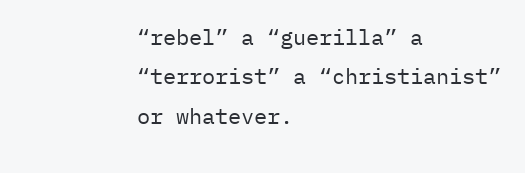“rebel” a “guerilla” a “terrorist” a “christianist” or whatever.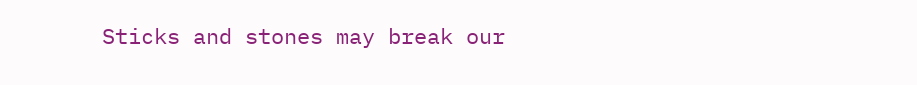Sticks and stones may break our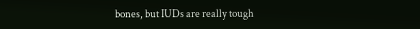bones, but IUDs are really tough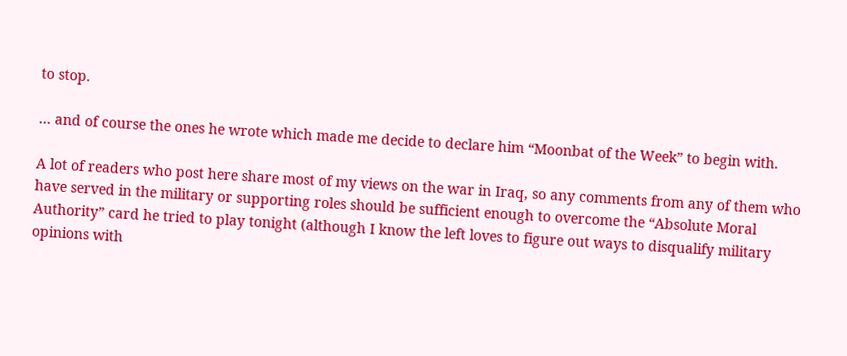to stop.

… and of course the ones he wrote which made me decide to declare him “Moonbat of the Week” to begin with.

A lot of readers who post here share most of my views on the war in Iraq, so any comments from any of them who have served in the military or supporting roles should be sufficient enough to overcome the “Absolute Moral Authority” card he tried to play tonight (although I know the left loves to figure out ways to disqualify military opinions with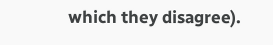which they disagree).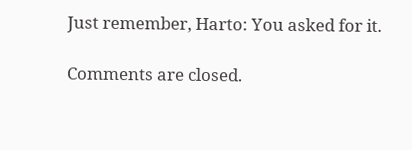Just remember, Harto: You asked for it.

Comments are closed.